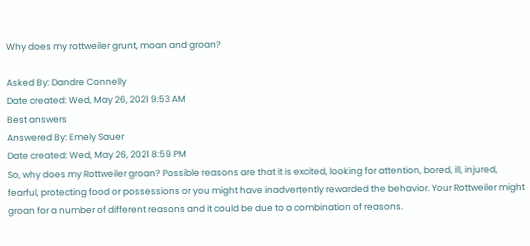Why does my rottweiler grunt, moan and groan?

Asked By: Dandre Connelly
Date created: Wed, May 26, 2021 9:53 AM
Best answers
Answered By: Emely Sauer
Date created: Wed, May 26, 2021 8:59 PM
So, why does my Rottweiler groan? Possible reasons are that it is excited, looking for attention, bored, ill, injured, fearful, protecting food or possessions or you might have inadvertently rewarded the behavior. Your Rottweiler might groan for a number of different reasons and it could be due to a combination of reasons.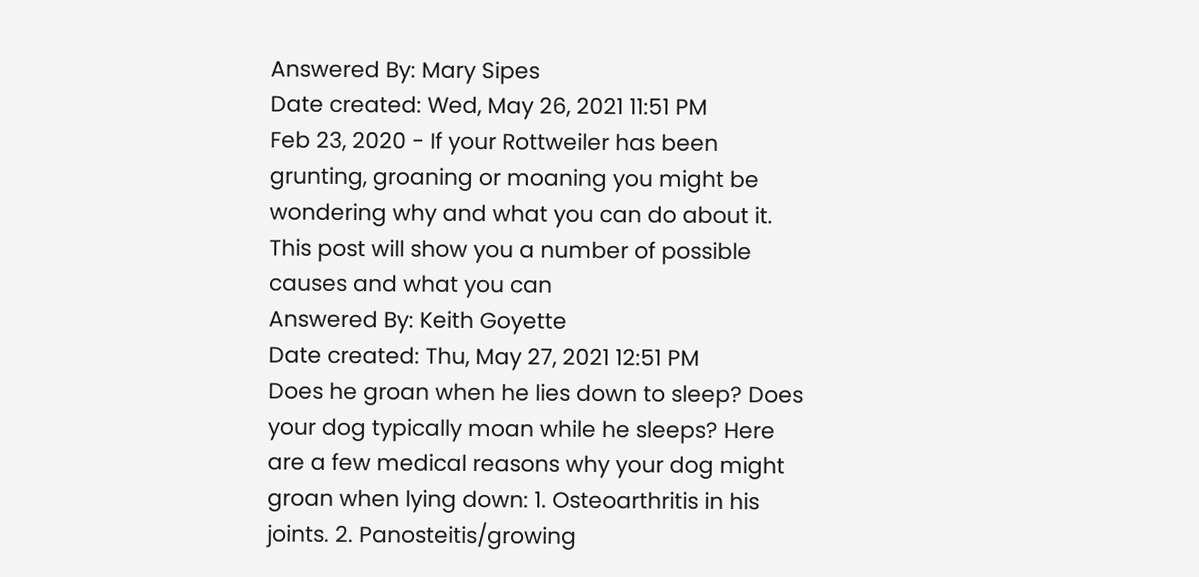Answered By: Mary Sipes
Date created: Wed, May 26, 2021 11:51 PM
Feb 23, 2020 - If your Rottweiler has been grunting, groaning or moaning you might be wondering why and what you can do about it. This post will show you a number of possible causes and what you can
Answered By: Keith Goyette
Date created: Thu, May 27, 2021 12:51 PM
Does he groan when he lies down to sleep? Does your dog typically moan while he sleeps? Here are a few medical reasons why your dog might groan when lying down: 1. Osteoarthritis in his joints. 2. Panosteitis/growing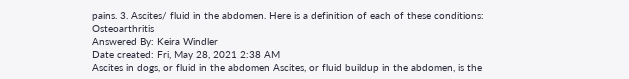pains. 3. Ascites/ fluid in the abdomen. Here is a definition of each of these conditions: Osteoarthritis
Answered By: Keira Windler
Date created: Fri, May 28, 2021 2:38 AM
Ascites in dogs, or fluid in the abdomen Ascites, or fluid buildup in the abdomen, is the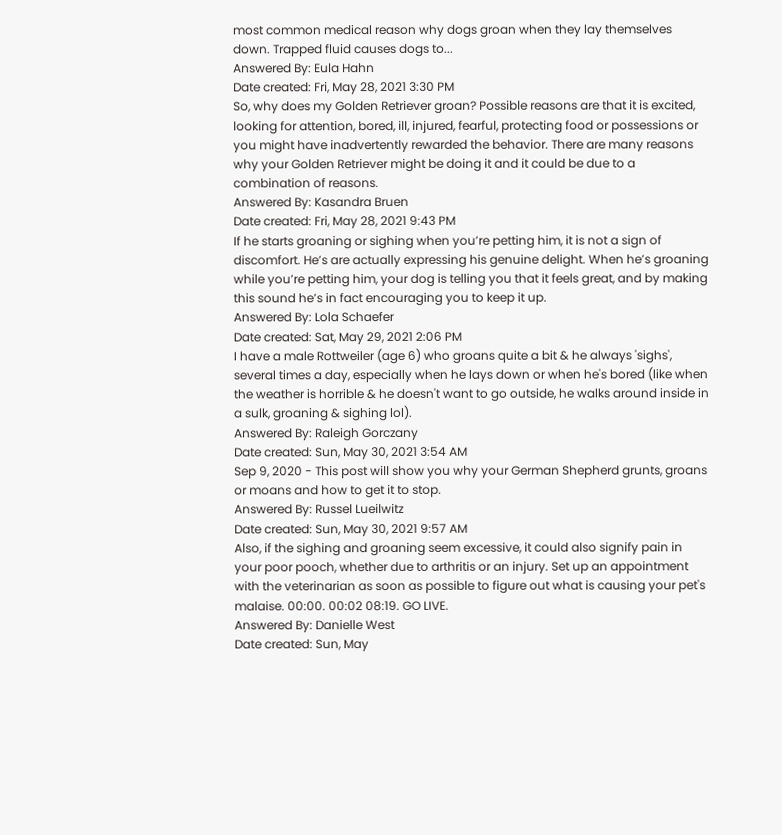most common medical reason why dogs groan when they lay themselves down. Trapped fluid causes dogs to...
Answered By: Eula Hahn
Date created: Fri, May 28, 2021 3:30 PM
So, why does my Golden Retriever groan? Possible reasons are that it is excited, looking for attention, bored, ill, injured, fearful, protecting food or possessions or you might have inadvertently rewarded the behavior. There are many reasons why your Golden Retriever might be doing it and it could be due to a combination of reasons.
Answered By: Kasandra Bruen
Date created: Fri, May 28, 2021 9:43 PM
If he starts groaning or sighing when you’re petting him, it is not a sign of discomfort. He’s are actually expressing his genuine delight. When he’s groaning while you’re petting him, your dog is telling you that it feels great, and by making this sound he’s in fact encouraging you to keep it up.
Answered By: Lola Schaefer
Date created: Sat, May 29, 2021 2:06 PM
I have a male Rottweiler (age 6) who groans quite a bit & he always 'sighs', several times a day, especially when he lays down or when he's bored (like when the weather is horrible & he doesn't want to go outside, he walks around inside in a sulk, groaning & sighing lol).
Answered By: Raleigh Gorczany
Date created: Sun, May 30, 2021 3:54 AM
Sep 9, 2020 - This post will show you why your German Shepherd grunts, groans or moans and how to get it to stop.
Answered By: Russel Lueilwitz
Date created: Sun, May 30, 2021 9:57 AM
Also, if the sighing and groaning seem excessive, it could also signify pain in your poor pooch, whether due to arthritis or an injury. Set up an appointment with the veterinarian as soon as possible to figure out what is causing your pet's malaise. 00:00. 00:02 08:19. GO LIVE.
Answered By: Danielle West
Date created: Sun, May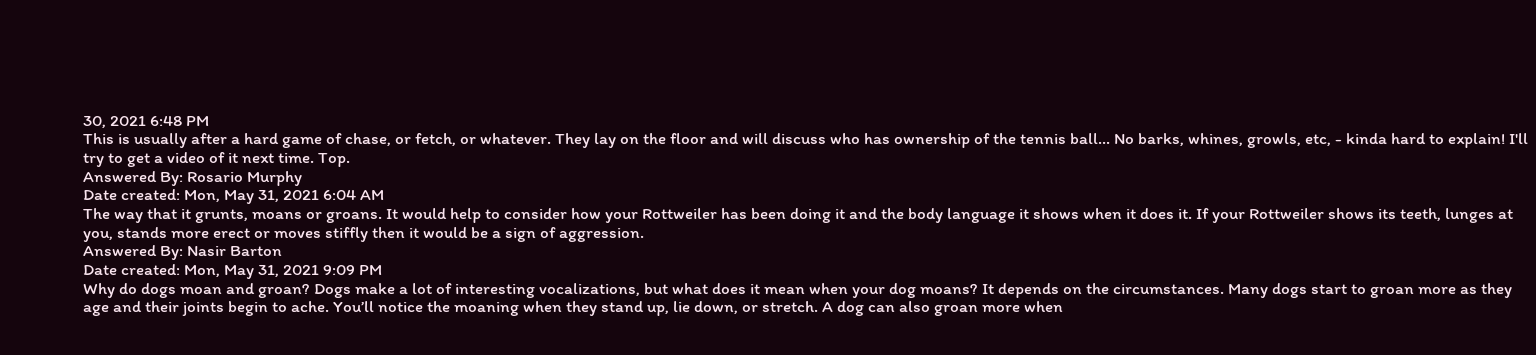30, 2021 6:48 PM
This is usually after a hard game of chase, or fetch, or whatever. They lay on the floor and will discuss who has ownership of the tennis ball... No barks, whines, growls, etc, - kinda hard to explain! I'll try to get a video of it next time. Top.
Answered By: Rosario Murphy
Date created: Mon, May 31, 2021 6:04 AM
The way that it grunts, moans or groans. It would help to consider how your Rottweiler has been doing it and the body language it shows when it does it. If your Rottweiler shows its teeth, lunges at you, stands more erect or moves stiffly then it would be a sign of aggression.
Answered By: Nasir Barton
Date created: Mon, May 31, 2021 9:09 PM
Why do dogs moan and groan? Dogs make a lot of interesting vocalizations, but what does it mean when your dog moans? It depends on the circumstances. Many dogs start to groan more as they age and their joints begin to ache. You’ll notice the moaning when they stand up, lie down, or stretch. A dog can also groan more when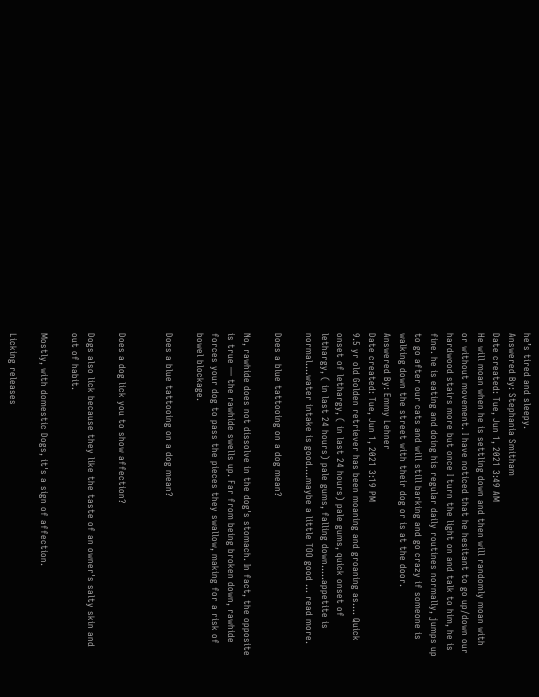he’s tired and sleepy.
Answered By: Stephania Smitham
Date created: Tue, Jun 1, 2021 3:49 AM
He will moan when he is settling down and then will randomly moan with or without movement. I have noticed that he hesitant to go up/down our hardwood stairs more but once I turn the light on and talk to him, he is fine. he is eating and doing his regular daily routines normally, jumps up to go after our cats and will still barking and go crazy if someone is walking down the street with their dog or is at the door.
Answered By: Emmy Lehner
Date created: Tue, Jun 1, 2021 3:19 PM
9.5 yr old Golden retriever has been moaning and groaning as…. Quick onset of lethargy, ( in last 24 hours) pale gums, quick onset of lethargy, ( in last 24 hours) pale gums, falling down.....appetite is normal....water intake is good....maybe a little TOO good … read more.

Does a blue tattooing on a dog mean?

No, rawhide does not dissolve in the dog's stomach. In fact, the opposite is true — the rawhide swells up. Far from being broken down, rawhide forces your dog to pass the pieces they swallow, making for a risk of bowel blockage.

Does a blue tattooing on a dog mean?


Does a dog lick you to show affection?

Dogs also lick because they like the taste of an owner's salty skin and out of habit.

Mostly, with domestic Dogs, it's a sign of affection.

Licking releases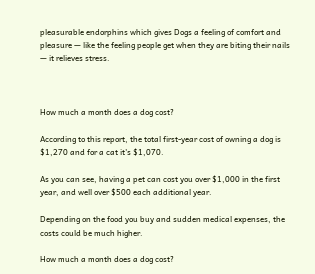pleasurable endorphins which gives Dogs a feeling of comfort and pleasure — like the feeling people get when they are biting their nails — it relieves stress.



How much a month does a dog cost?

According to this report, the total first-year cost of owning a dog is $1,270 and for a cat it's $1,070.

As you can see, having a pet can cost you over $1,000 in the first year, and well over $500 each additional year.

Depending on the food you buy and sudden medical expenses, the costs could be much higher.

How much a month does a dog cost?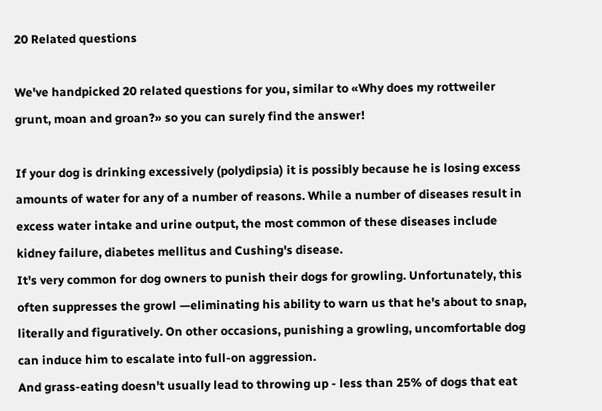20 Related questions

We've handpicked 20 related questions for you, similar to «Why does my rottweiler grunt, moan and groan?» so you can surely find the answer!

If your dog is drinking excessively (polydipsia) it is possibly because he is losing excess amounts of water for any of a number of reasons. While a number of diseases result in excess water intake and urine output, the most common of these diseases include kidney failure, diabetes mellitus and Cushing's disease.
It's very common for dog owners to punish their dogs for growling. Unfortunately, this often suppresses the growl —eliminating his ability to warn us that he's about to snap, literally and figuratively. On other occasions, punishing a growling, uncomfortable dog can induce him to escalate into full-on aggression.
And grass-eating doesn't usually lead to throwing up - less than 25% of dogs that eat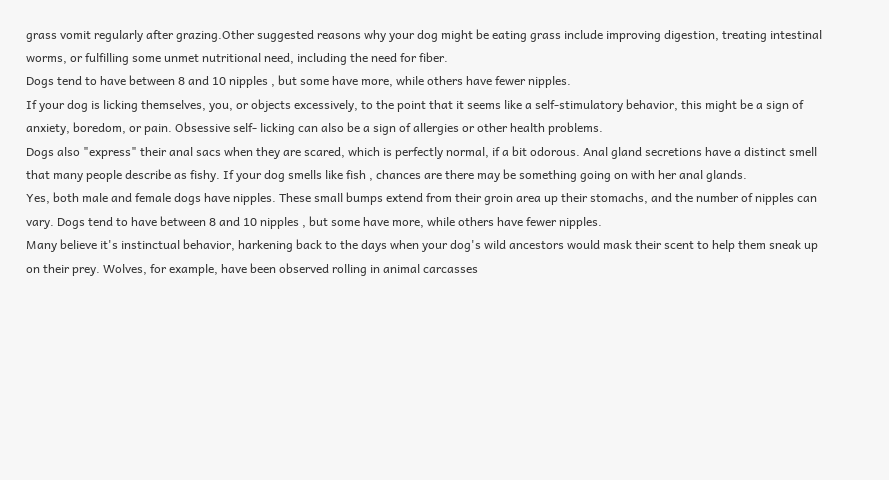grass vomit regularly after grazing.Other suggested reasons why your dog might be eating grass include improving digestion, treating intestinal worms, or fulfilling some unmet nutritional need, including the need for fiber.
Dogs tend to have between 8 and 10 nipples , but some have more, while others have fewer nipples.
If your dog is licking themselves, you, or objects excessively, to the point that it seems like a self-stimulatory behavior, this might be a sign of anxiety, boredom, or pain. Obsessive self- licking can also be a sign of allergies or other health problems.
Dogs also "express" their anal sacs when they are scared, which is perfectly normal, if a bit odorous. Anal gland secretions have a distinct smell that many people describe as fishy. If your dog smells like fish , chances are there may be something going on with her anal glands.
Yes, both male and female dogs have nipples. These small bumps extend from their groin area up their stomachs, and the number of nipples can vary. Dogs tend to have between 8 and 10 nipples , but some have more, while others have fewer nipples.
Many believe it's instinctual behavior, harkening back to the days when your dog's wild ancestors would mask their scent to help them sneak up on their prey. Wolves, for example, have been observed rolling in animal carcasses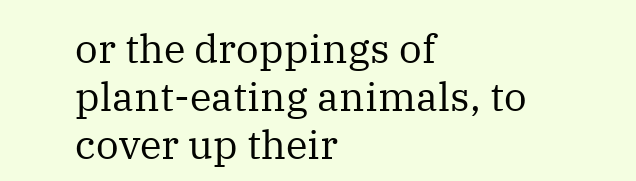or the droppings of plant-eating animals, to cover up their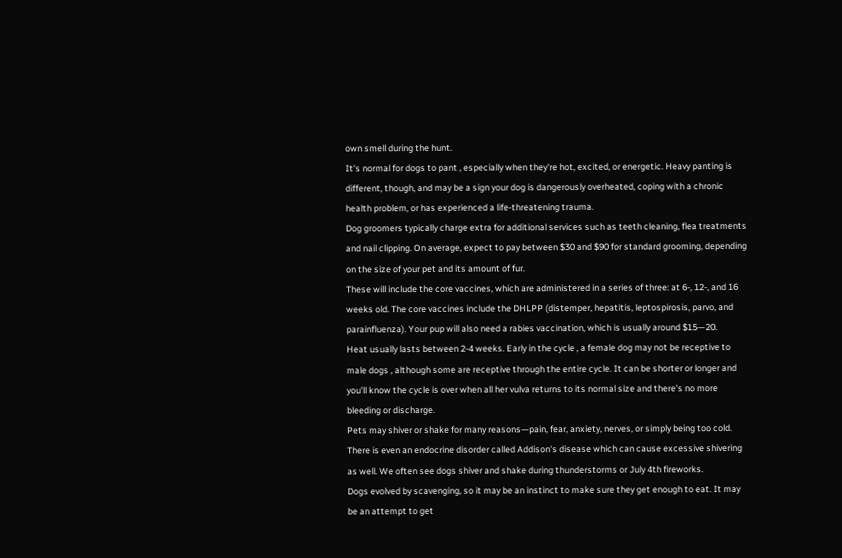own smell during the hunt.
It's normal for dogs to pant , especially when they're hot, excited, or energetic. Heavy panting is different, though, and may be a sign your dog is dangerously overheated, coping with a chronic health problem, or has experienced a life-threatening trauma.
Dog groomers typically charge extra for additional services such as teeth cleaning, flea treatments and nail clipping. On average, expect to pay between $30 and $90 for standard grooming, depending on the size of your pet and its amount of fur.
These will include the core vaccines, which are administered in a series of three: at 6-, 12-, and 16 weeks old. The core vaccines include the DHLPP (distemper, hepatitis, leptospirosis, parvo, and parainfluenza). Your pup will also need a rabies vaccination, which is usually around $15—20.
Heat usually lasts between 2-4 weeks. Early in the cycle , a female dog may not be receptive to male dogs , although some are receptive through the entire cycle. It can be shorter or longer and you'll know the cycle is over when all her vulva returns to its normal size and there's no more bleeding or discharge.
Pets may shiver or shake for many reasons—pain, fear, anxiety, nerves, or simply being too cold. There is even an endocrine disorder called Addison's disease which can cause excessive shivering as well. We often see dogs shiver and shake during thunderstorms or July 4th fireworks.
Dogs evolved by scavenging, so it may be an instinct to make sure they get enough to eat. It may be an attempt to get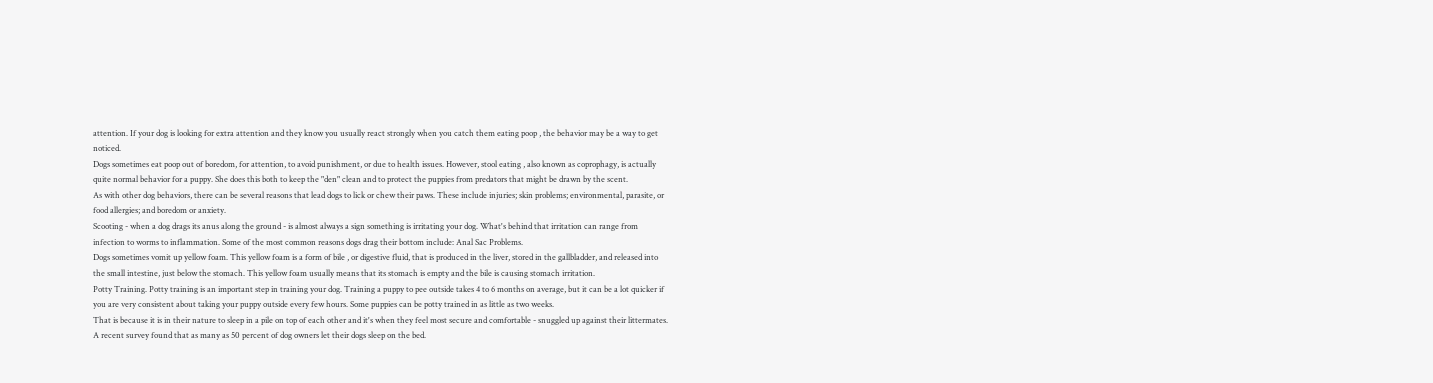attention. If your dog is looking for extra attention and they know you usually react strongly when you catch them eating poop , the behavior may be a way to get noticed.
Dogs sometimes eat poop out of boredom, for attention, to avoid punishment, or due to health issues. However, stool eating , also known as coprophagy, is actually quite normal behavior for a puppy. She does this both to keep the "den" clean and to protect the puppies from predators that might be drawn by the scent.
As with other dog behaviors, there can be several reasons that lead dogs to lick or chew their paws. These include injuries; skin problems; environmental, parasite, or food allergies; and boredom or anxiety.
Scooting - when a dog drags its anus along the ground - is almost always a sign something is irritating your dog. What's behind that irritation can range from infection to worms to inflammation. Some of the most common reasons dogs drag their bottom include: Anal Sac Problems.
Dogs sometimes vomit up yellow foam. This yellow foam is a form of bile , or digestive fluid, that is produced in the liver, stored in the gallbladder, and released into the small intestine, just below the stomach. This yellow foam usually means that its stomach is empty and the bile is causing stomach irritation.
Potty Training. Potty training is an important step in training your dog. Training a puppy to pee outside takes 4 to 6 months on average, but it can be a lot quicker if you are very consistent about taking your puppy outside every few hours. Some puppies can be potty trained in as little as two weeks.
That is because it is in their nature to sleep in a pile on top of each other and it's when they feel most secure and comfortable - snuggled up against their littermates. A recent survey found that as many as 50 percent of dog owners let their dogs sleep on the bed.